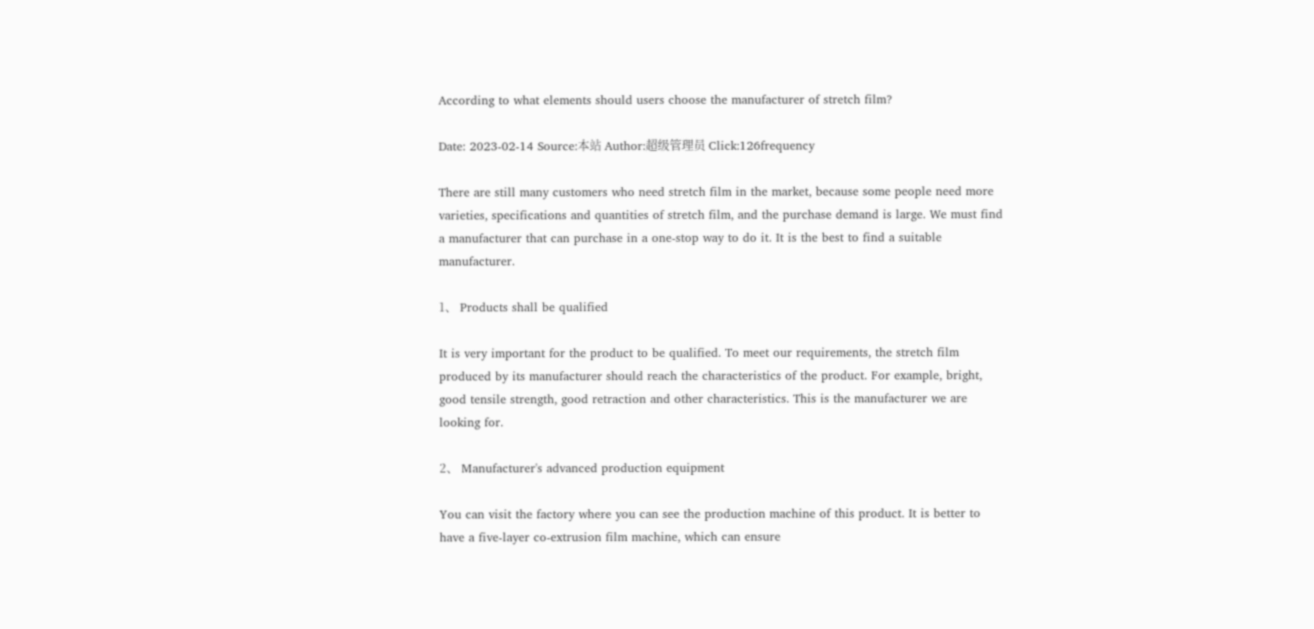According to what elements should users choose the manufacturer of stretch film?

Date: 2023-02-14 Source:本站 Author:超级管理员 Click:126frequency

There are still many customers who need stretch film in the market, because some people need more varieties, specifications and quantities of stretch film, and the purchase demand is large. We must find a manufacturer that can purchase in a one-stop way to do it. It is the best to find a suitable manufacturer.

1、 Products shall be qualified

It is very important for the product to be qualified. To meet our requirements, the stretch film produced by its manufacturer should reach the characteristics of the product. For example, bright, good tensile strength, good retraction and other characteristics. This is the manufacturer we are looking for.

2、 Manufacturer's advanced production equipment

You can visit the factory where you can see the production machine of this product. It is better to have a five-layer co-extrusion film machine, which can ensure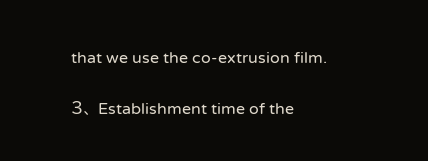that we use the co-extrusion film.

3、 Establishment time of the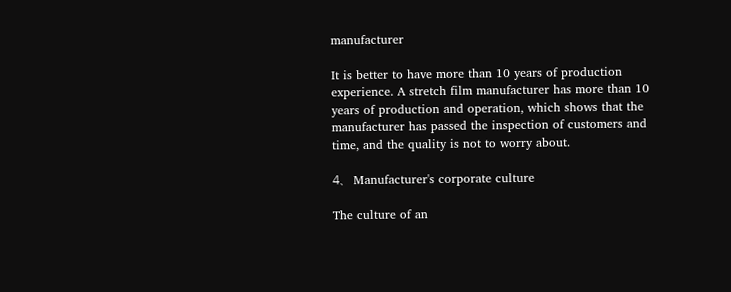manufacturer

It is better to have more than 10 years of production experience. A stretch film manufacturer has more than 10 years of production and operation, which shows that the manufacturer has passed the inspection of customers and time, and the quality is not to worry about.

4、 Manufacturer's corporate culture

The culture of an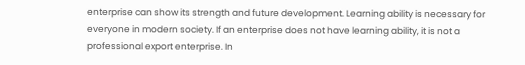enterprise can show its strength and future development. Learning ability is necessary for everyone in modern society. If an enterprise does not have learning ability, it is not a professional export enterprise. In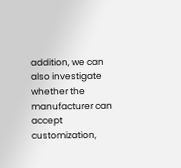addition, we can also investigate whether the manufacturer can accept customization,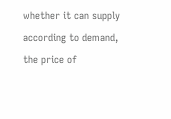whether it can supply according to demand, the price of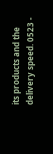its products and the delivery speed. 0523 -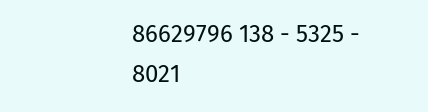86629796 138 - 5325 - 8021